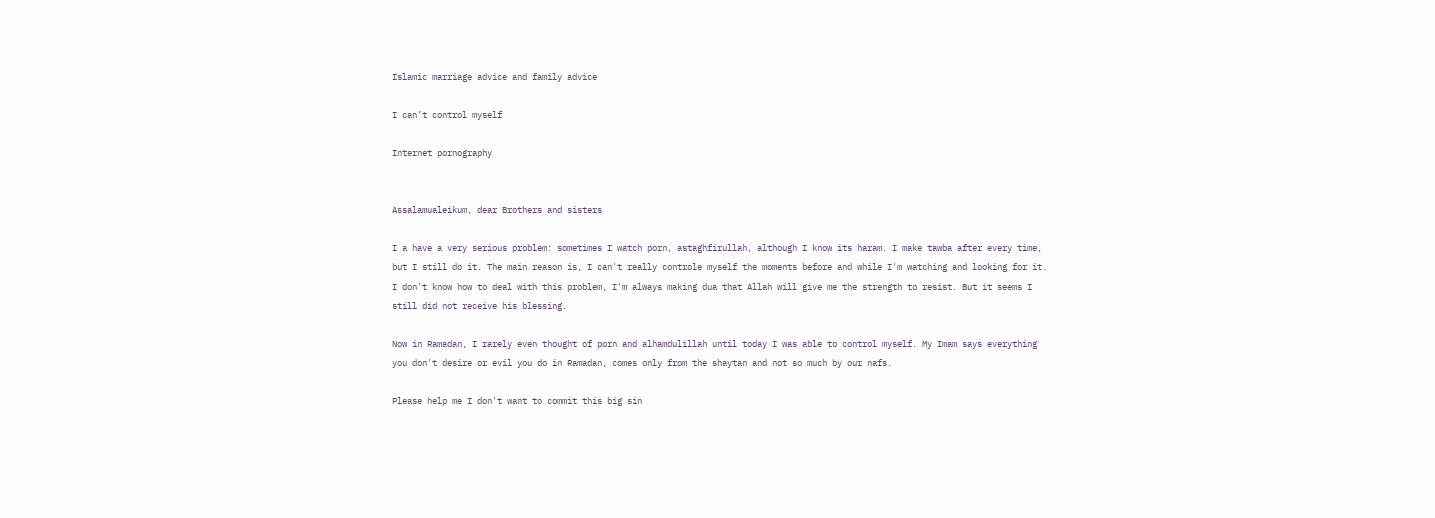Islamic marriage advice and family advice

I can’t control myself

Internet pornography


Assalamualeikum, dear Brothers and sisters

I a have a very serious problem: sometimes I watch porn, astaghfirullah, although I know its haram. I make tawba after every time, but I still do it. The main reason is, I can't really controle myself the moments before and while I'm watching and looking for it. I don't know how to deal with this problem, I'm always making dua that Allah will give me the strength to resist. But it seems I still did not receive his blessing.

Now in Ramadan, I rarely even thought of porn and alhamdulillah until today I was able to control myself. My Imam says everything you don't desire or evil you do in Ramadan, comes only from the shaytan and not so much by our nafs.

Please help me I don't want to commit this big sin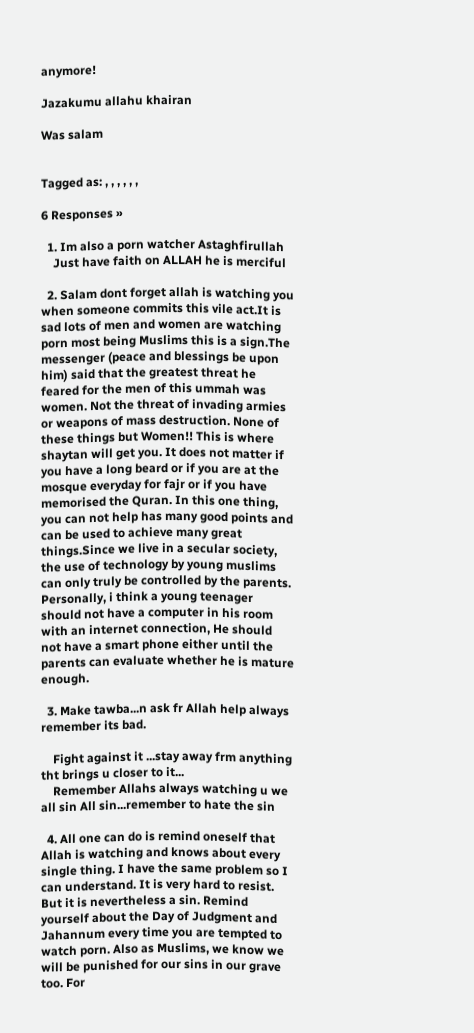anymore!

Jazakumu allahu khairan

Was salam


Tagged as: , , , , , ,

6 Responses »

  1. Im also a porn watcher Astaghfirullah
    Just have faith on ALLAH he is merciful

  2. Salam dont forget allah is watching you when someone commits this vile act.It is sad lots of men and women are watching porn most being Muslims this is a sign.The messenger (peace and blessings be upon him) said that the greatest threat he feared for the men of this ummah was women. Not the threat of invading armies or weapons of mass destruction. None of these things but Women!! This is where shaytan will get you. It does not matter if you have a long beard or if you are at the mosque everyday for fajr or if you have memorised the Quran. In this one thing, you can not help has many good points and can be used to achieve many great things.Since we live in a secular society, the use of technology by young muslims can only truly be controlled by the parents. Personally, i think a young teenager should not have a computer in his room with an internet connection, He should not have a smart phone either until the parents can evaluate whether he is mature enough.

  3. Make tawba...n ask fr Allah help always remember its bad.

    Fight against it ...stay away frm anything tht brings u closer to it...
    Remember Allahs always watching u we all sin All sin...remember to hate the sin

  4. All one can do is remind oneself that Allah is watching and knows about every single thing. I have the same problem so I can understand. It is very hard to resist. But it is nevertheless a sin. Remind yourself about the Day of Judgment and Jahannum every time you are tempted to watch porn. Also as Muslims, we know we will be punished for our sins in our grave too. For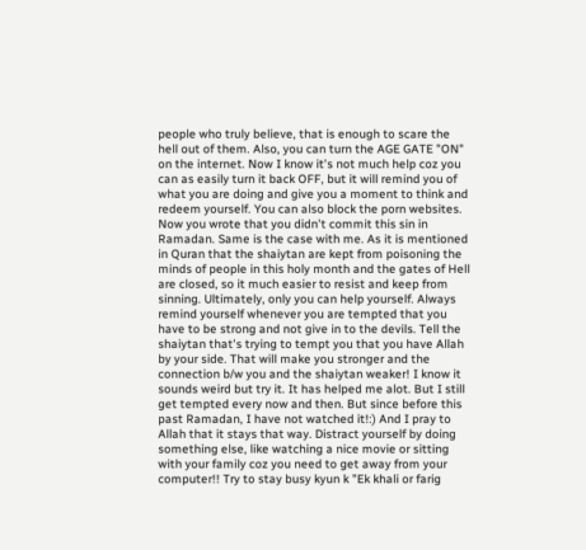people who truly believe, that is enough to scare the hell out of them. Also, you can turn the AGE GATE "ON" on the internet. Now I know it's not much help coz you can as easily turn it back OFF, but it will remind you of what you are doing and give you a moment to think and redeem yourself. You can also block the porn websites. Now you wrote that you didn't commit this sin in Ramadan. Same is the case with me. As it is mentioned in Quran that the shaiytan are kept from poisoning the minds of people in this holy month and the gates of Hell are closed, so it much easier to resist and keep from sinning. Ultimately, only you can help yourself. Always remind yourself whenever you are tempted that you have to be strong and not give in to the devils. Tell the shaiytan that's trying to tempt you that you have Allah by your side. That will make you stronger and the connection b/w you and the shaiytan weaker! I know it sounds weird but try it. It has helped me alot. But I still get tempted every now and then. But since before this past Ramadan, I have not watched it!:) And I pray to Allah that it stays that way. Distract yourself by doing something else, like watching a nice movie or sitting with your family coz you need to get away from your computer!! Try to stay busy kyun k "Ek khali or farig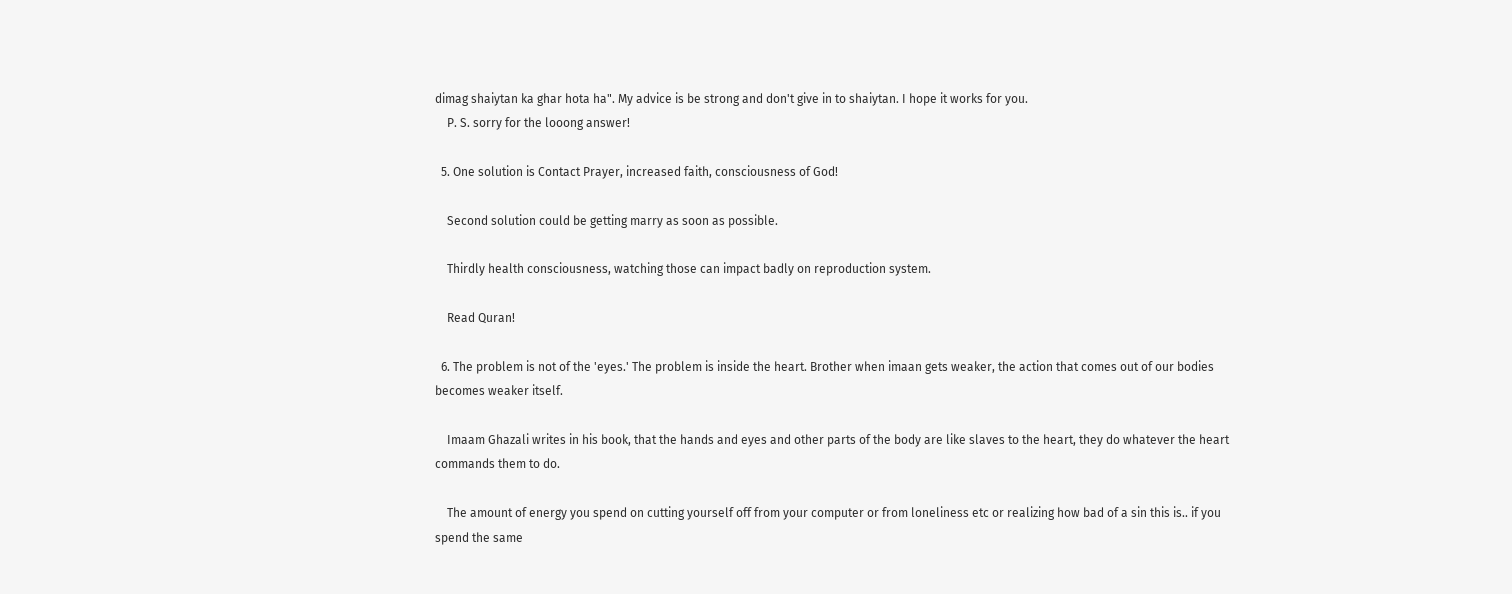dimag shaiytan ka ghar hota ha". My advice is be strong and don't give in to shaiytan. I hope it works for you.
    P. S. sorry for the looong answer!

  5. One solution is Contact Prayer, increased faith, consciousness of God!

    Second solution could be getting marry as soon as possible.

    Thirdly health consciousness, watching those can impact badly on reproduction system.

    Read Quran!

  6. The problem is not of the 'eyes.' The problem is inside the heart. Brother when imaan gets weaker, the action that comes out of our bodies becomes weaker itself.

    Imaam Ghazali writes in his book, that the hands and eyes and other parts of the body are like slaves to the heart, they do whatever the heart commands them to do.

    The amount of energy you spend on cutting yourself off from your computer or from loneliness etc or realizing how bad of a sin this is.. if you spend the same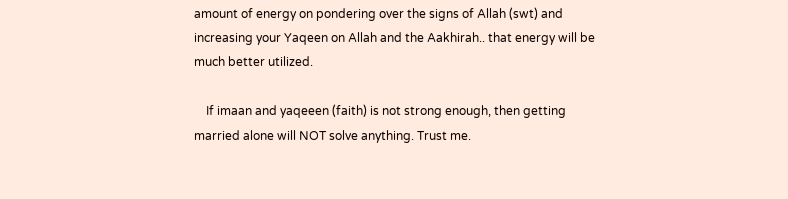amount of energy on pondering over the signs of Allah (swt) and increasing your Yaqeen on Allah and the Aakhirah.. that energy will be much better utilized.

    If imaan and yaqeeen (faith) is not strong enough, then getting married alone will NOT solve anything. Trust me.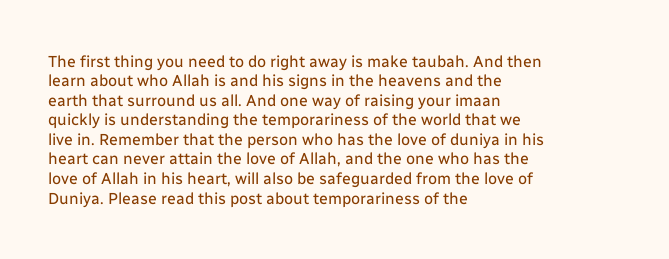The first thing you need to do right away is make taubah. And then learn about who Allah is and his signs in the heavens and the earth that surround us all. And one way of raising your imaan quickly is understanding the temporariness of the world that we live in. Remember that the person who has the love of duniya in his heart can never attain the love of Allah, and the one who has the love of Allah in his heart, will also be safeguarded from the love of Duniya. Please read this post about temporariness of the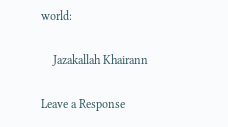world:

    Jazakallah Khairann

Leave a Response